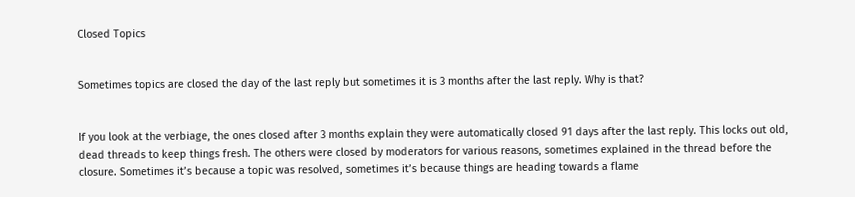Closed Topics


Sometimes topics are closed the day of the last reply but sometimes it is 3 months after the last reply. Why is that?


If you look at the verbiage, the ones closed after 3 months explain they were automatically closed 91 days after the last reply. This locks out old, dead threads to keep things fresh. The others were closed by moderators for various reasons, sometimes explained in the thread before the closure. Sometimes it’s because a topic was resolved, sometimes it’s because things are heading towards a flame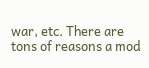war, etc. There are tons of reasons a mod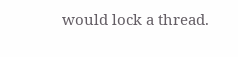would lock a thread.